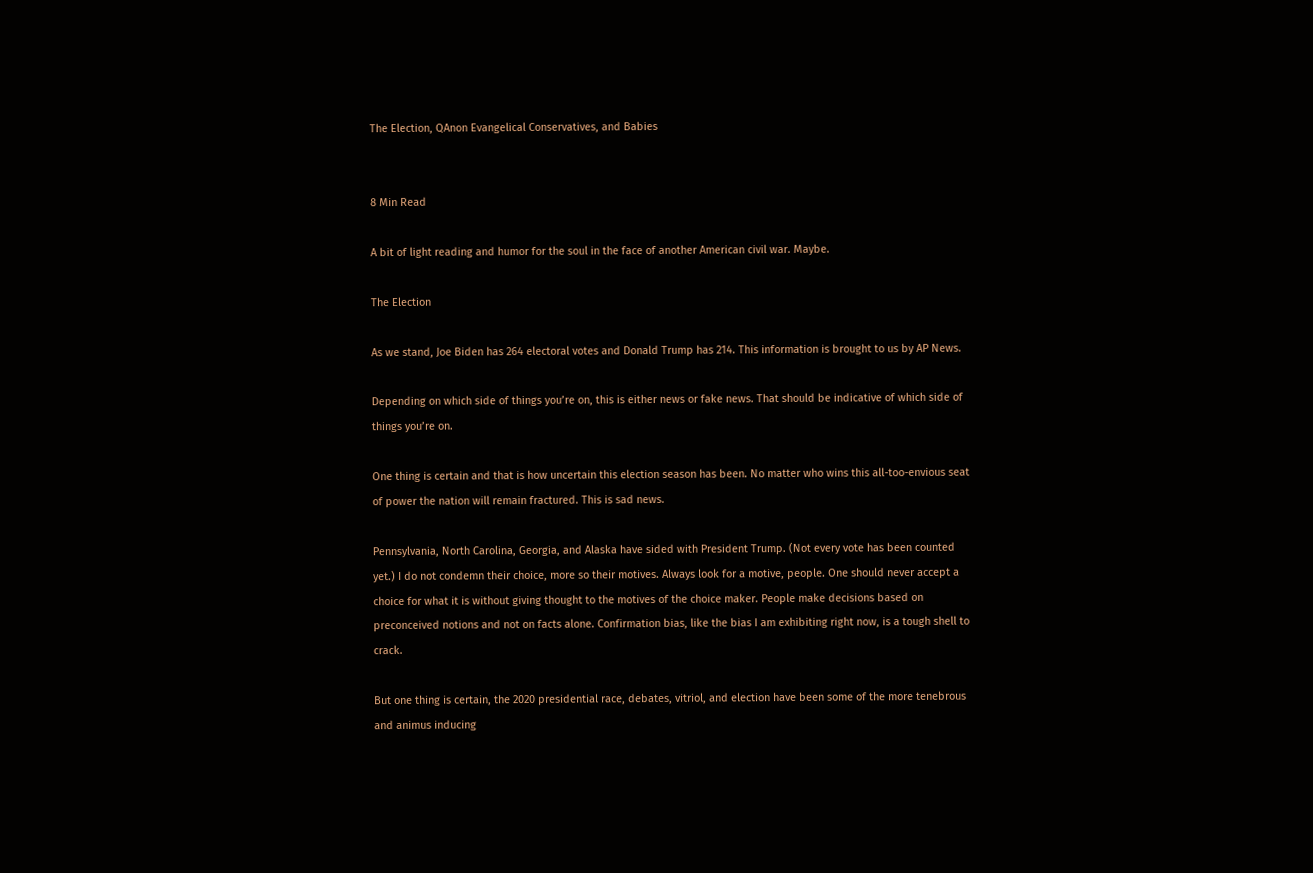The Election, QAnon Evangelical Conservatives, and Babies


8 Min Read

A bit of light reading and humor for the soul in the face of another American civil war. Maybe.

The Election

As we stand, Joe Biden has 264 electoral votes and Donald Trump has 214. This information is brought to us by AP News.

Depending on which side of things you’re on, this is either news or fake news. That should be indicative of which side of things you’re on.

One thing is certain and that is how uncertain this election season has been. No matter who wins this all-too-envious seat of power the nation will remain fractured. This is sad news.

Pennsylvania, North Carolina, Georgia, and Alaska have sided with President Trump. (Not every vote has been counted yet.) I do not condemn their choice, more so their motives. Always look for a motive, people. One should never accept a choice for what it is without giving thought to the motives of the choice maker. People make decisions based on preconceived notions and not on facts alone. Confirmation bias, like the bias I am exhibiting right now, is a tough shell to crack.

But one thing is certain, the 2020 presidential race, debates, vitriol, and election have been some of the more tenebrous and animus inducing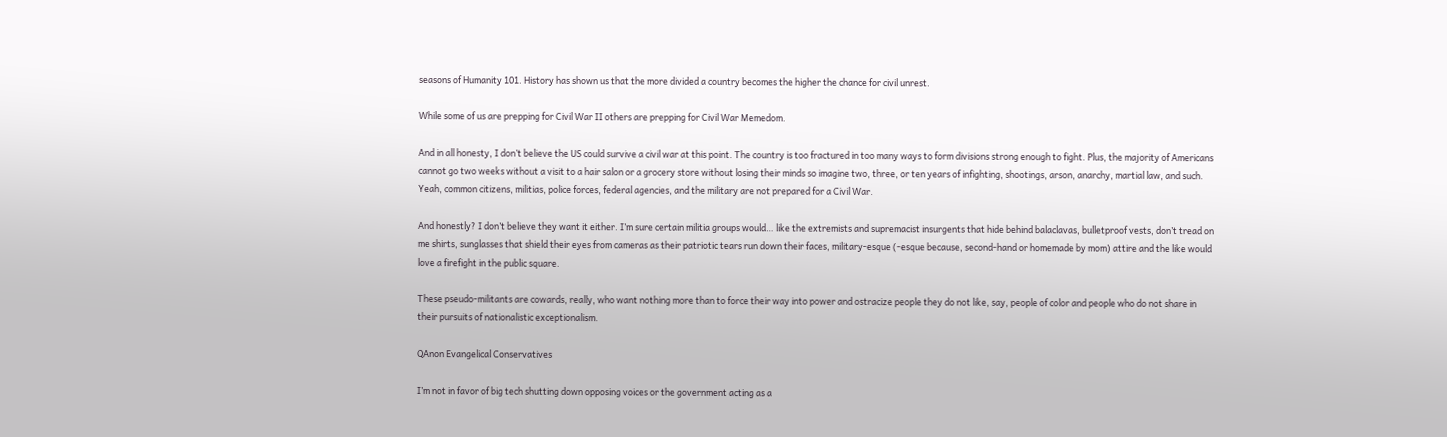seasons of Humanity 101. History has shown us that the more divided a country becomes the higher the chance for civil unrest.

While some of us are prepping for Civil War II others are prepping for Civil War Memedom.

And in all honesty, I don’t believe the US could survive a civil war at this point. The country is too fractured in too many ways to form divisions strong enough to fight. Plus, the majority of Americans cannot go two weeks without a visit to a hair salon or a grocery store without losing their minds so imagine two, three, or ten years of infighting, shootings, arson, anarchy, martial law, and such. Yeah, common citizens, militias, police forces, federal agencies, and the military are not prepared for a Civil War.

And honestly? I don’t believe they want it either. I’m sure certain militia groups would… like the extremists and supremacist insurgents that hide behind balaclavas, bulletproof vests, don’t tread on me shirts, sunglasses that shield their eyes from cameras as their patriotic tears run down their faces, military-esque (-esque because, second-hand or homemade by mom) attire and the like would love a firefight in the public square.

These pseudo-militants are cowards, really, who want nothing more than to force their way into power and ostracize people they do not like, say, people of color and people who do not share in their pursuits of nationalistic exceptionalism.

QAnon Evangelical Conservatives

I’m not in favor of big tech shutting down opposing voices or the government acting as a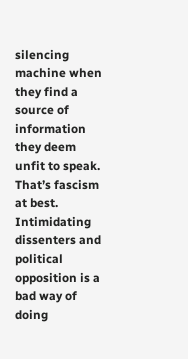silencing machine when they find a source of information they deem unfit to speak. That’s fascism at best. Intimidating dissenters and political opposition is a bad way of doing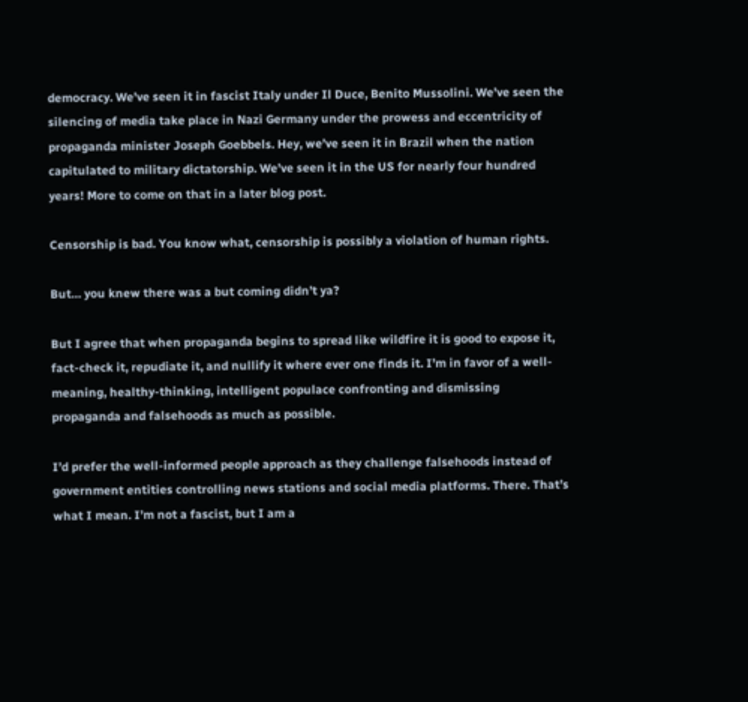democracy. We’ve seen it in fascist Italy under Il Duce, Benito Mussolini. We’ve seen the silencing of media take place in Nazi Germany under the prowess and eccentricity of propaganda minister Joseph Goebbels. Hey, we’ve seen it in Brazil when the nation capitulated to military dictatorship. We’ve seen it in the US for nearly four hundred years! More to come on that in a later blog post.

Censorship is bad. You know what, censorship is possibly a violation of human rights.

But… you knew there was a but coming didn’t ya?

But I agree that when propaganda begins to spread like wildfire it is good to expose it, fact-check it, repudiate it, and nullify it where ever one finds it. I’m in favor of a well-meaning, healthy-thinking, intelligent populace confronting and dismissing propaganda and falsehoods as much as possible.

I’d prefer the well-informed people approach as they challenge falsehoods instead of government entities controlling news stations and social media platforms. There. That’s what I mean. I’m not a fascist, but I am a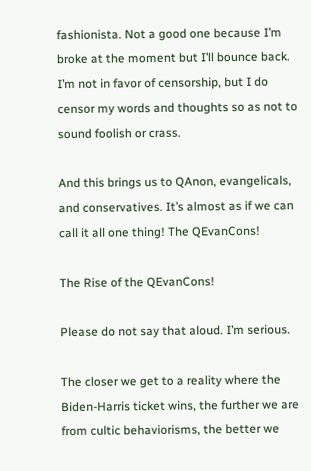fashionista. Not a good one because I’m broke at the moment but I’ll bounce back. I’m not in favor of censorship, but I do censor my words and thoughts so as not to sound foolish or crass.

And this brings us to QAnon, evangelicals, and conservatives. It’s almost as if we can call it all one thing! The QEvanCons!

The Rise of the QEvanCons!

Please do not say that aloud. I’m serious.

The closer we get to a reality where the Biden-Harris ticket wins, the further we are from cultic behaviorisms, the better we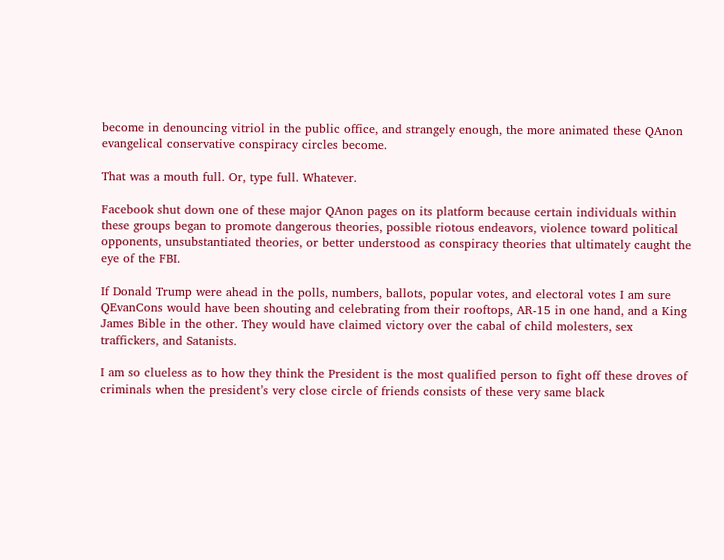become in denouncing vitriol in the public office, and strangely enough, the more animated these QAnon evangelical conservative conspiracy circles become.

That was a mouth full. Or, type full. Whatever.

Facebook shut down one of these major QAnon pages on its platform because certain individuals within these groups began to promote dangerous theories, possible riotous endeavors, violence toward political opponents, unsubstantiated theories, or better understood as conspiracy theories that ultimately caught the eye of the FBI.

If Donald Trump were ahead in the polls, numbers, ballots, popular votes, and electoral votes I am sure QEvanCons would have been shouting and celebrating from their rooftops, AR-15 in one hand, and a King James Bible in the other. They would have claimed victory over the cabal of child molesters, sex traffickers, and Satanists.

I am so clueless as to how they think the President is the most qualified person to fight off these droves of criminals when the president’s very close circle of friends consists of these very same black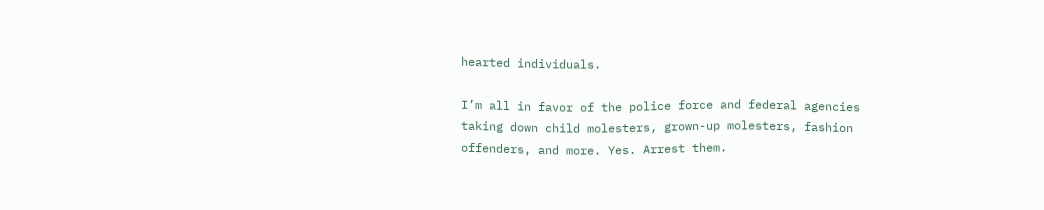hearted individuals.

I’m all in favor of the police force and federal agencies taking down child molesters, grown-up molesters, fashion offenders, and more. Yes. Arrest them.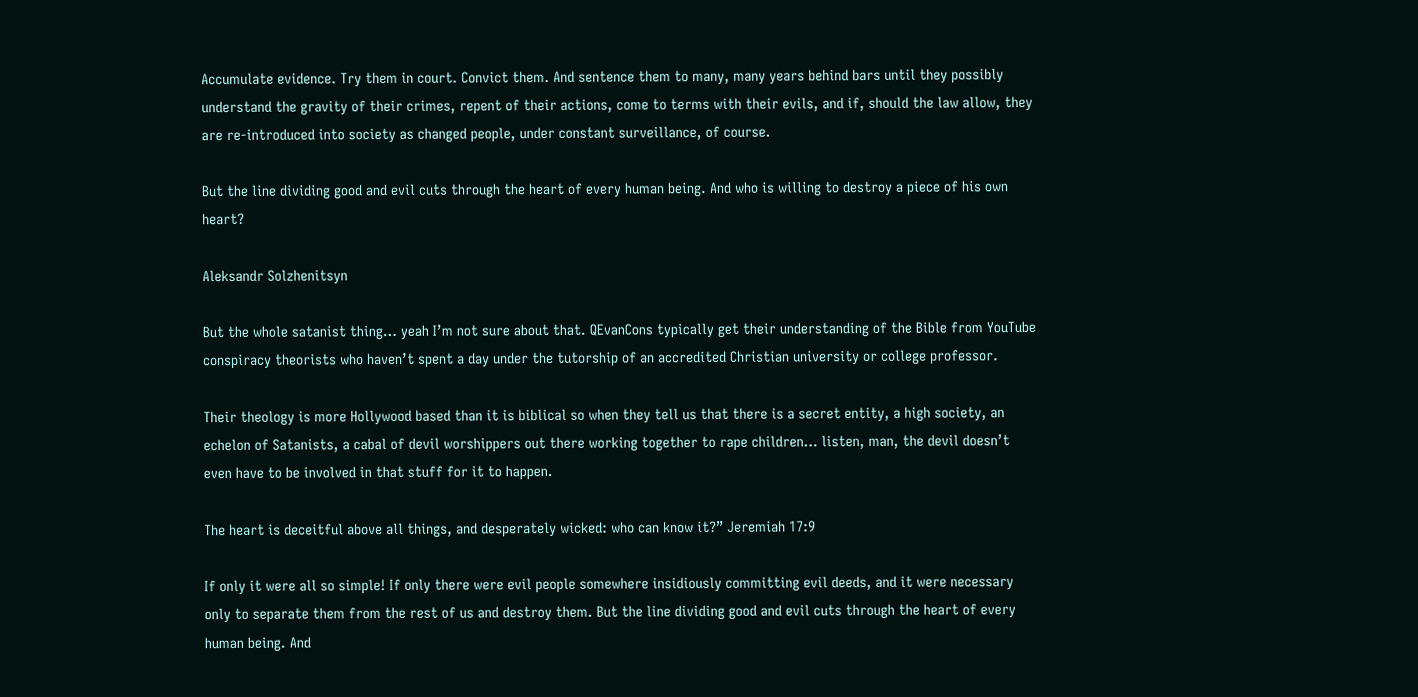Accumulate evidence. Try them in court. Convict them. And sentence them to many, many years behind bars until they possibly understand the gravity of their crimes, repent of their actions, come to terms with their evils, and if, should the law allow, they are re-introduced into society as changed people, under constant surveillance, of course.

But the line dividing good and evil cuts through the heart of every human being. And who is willing to destroy a piece of his own heart?

Aleksandr Solzhenitsyn

But the whole satanist thing… yeah I’m not sure about that. QEvanCons typically get their understanding of the Bible from YouTube conspiracy theorists who haven’t spent a day under the tutorship of an accredited Christian university or college professor.

Their theology is more Hollywood based than it is biblical so when they tell us that there is a secret entity, a high society, an echelon of Satanists, a cabal of devil worshippers out there working together to rape children… listen, man, the devil doesn’t even have to be involved in that stuff for it to happen.

The heart is deceitful above all things, and desperately wicked: who can know it?” Jeremiah 17:9

If only it were all so simple! If only there were evil people somewhere insidiously committing evil deeds, and it were necessary only to separate them from the rest of us and destroy them. But the line dividing good and evil cuts through the heart of every human being. And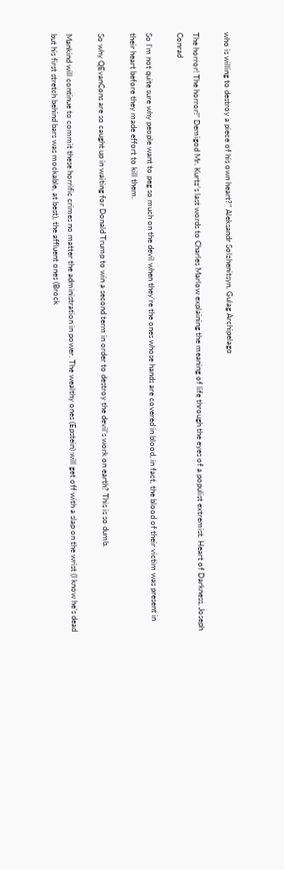who is willing to destroy a piece of his own heart?” Aleksandr Solzhenitsyn, Gulag Archipelago

The horror! The horror!” Demigod Mr. Kurtz’s last words to Charles Marlow explaining the meaning of life through the eyes of a populist extremist. Heart of Darkness, Joseph Conrad

So I’m not quite sure why people want to peg so much on the devil when they’re the ones whose hands are covered in blood, in fact, the blood of their victim was present in their heart before they made effort to kill them.

So why QEvanCons are so caught up in waiting for Donald Trump to win a second term in order to destroy the devil’s work on earth? This is so dumb.

Mankind will continue to commit these horrific crimes no matter the administration in power. The wealthy ones (Epstein) will get off with a slap on the wrist (I know he’s dead but his first stretch behind bars was mockable, at best), the affluent ones (Brock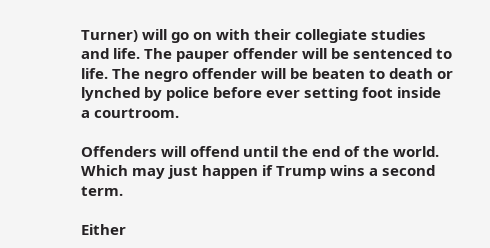Turner) will go on with their collegiate studies and life. The pauper offender will be sentenced to life. The negro offender will be beaten to death or lynched by police before ever setting foot inside a courtroom.

Offenders will offend until the end of the world. Which may just happen if Trump wins a second term.

Either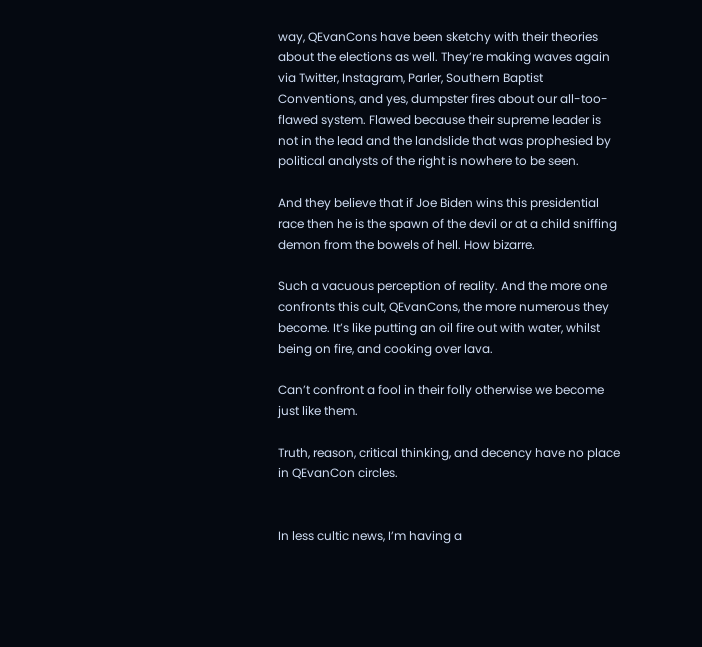way, QEvanCons have been sketchy with their theories about the elections as well. They’re making waves again via Twitter, Instagram, Parler, Southern Baptist Conventions, and yes, dumpster fires about our all-too-flawed system. Flawed because their supreme leader is not in the lead and the landslide that was prophesied by political analysts of the right is nowhere to be seen.

And they believe that if Joe Biden wins this presidential race then he is the spawn of the devil or at a child sniffing demon from the bowels of hell. How bizarre.

Such a vacuous perception of reality. And the more one confronts this cult, QEvanCons, the more numerous they become. It’s like putting an oil fire out with water, whilst being on fire, and cooking over lava.

Can’t confront a fool in their folly otherwise we become just like them.

Truth, reason, critical thinking, and decency have no place in QEvanCon circles.


In less cultic news, I’m having a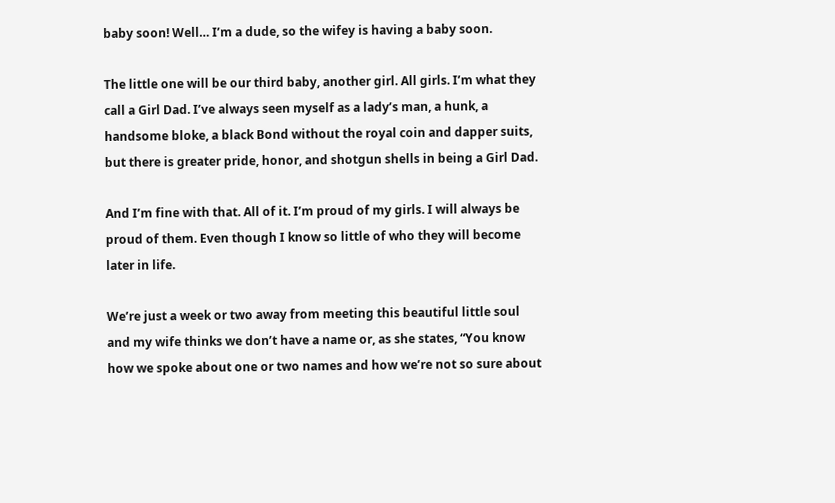baby soon! Well… I’m a dude, so the wifey is having a baby soon.

The little one will be our third baby, another girl. All girls. I’m what they call a Girl Dad. I’ve always seen myself as a lady’s man, a hunk, a handsome bloke, a black Bond without the royal coin and dapper suits, but there is greater pride, honor, and shotgun shells in being a Girl Dad.

And I’m fine with that. All of it. I’m proud of my girls. I will always be proud of them. Even though I know so little of who they will become later in life.

We’re just a week or two away from meeting this beautiful little soul and my wife thinks we don’t have a name or, as she states, “You know how we spoke about one or two names and how we’re not so sure about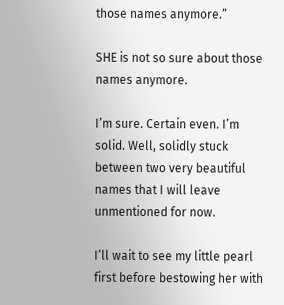those names anymore.”

SHE is not so sure about those names anymore.

I’m sure. Certain even. I’m solid. Well, solidly stuck between two very beautiful names that I will leave unmentioned for now.

I’ll wait to see my little pearl first before bestowing her with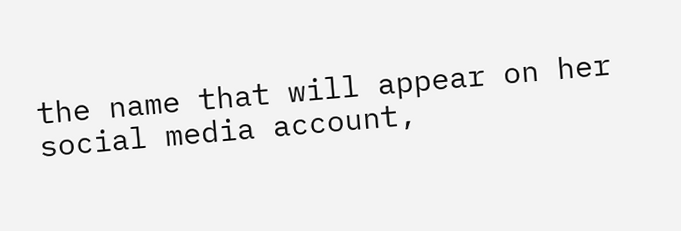the name that will appear on her social media account,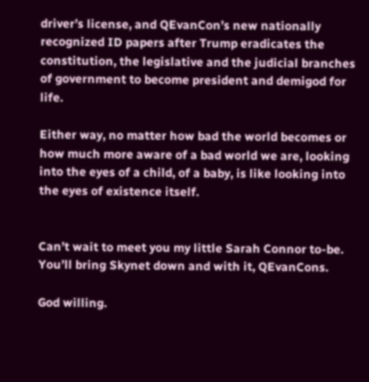driver’s license, and QEvanCon’s new nationally recognized ID papers after Trump eradicates the constitution, the legislative and the judicial branches of government to become president and demigod for life.

Either way, no matter how bad the world becomes or how much more aware of a bad world we are, looking into the eyes of a child, of a baby, is like looking into the eyes of existence itself.


Can’t wait to meet you my little Sarah Connor to-be. You’ll bring Skynet down and with it, QEvanCons.

God willing.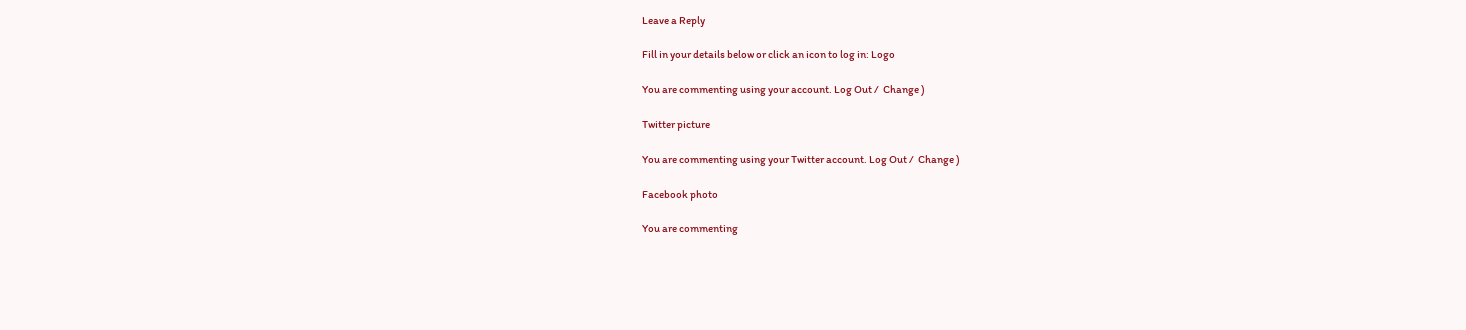Leave a Reply

Fill in your details below or click an icon to log in: Logo

You are commenting using your account. Log Out /  Change )

Twitter picture

You are commenting using your Twitter account. Log Out /  Change )

Facebook photo

You are commenting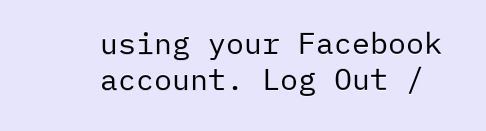using your Facebook account. Log Out /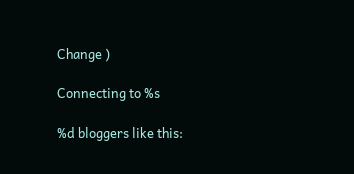Change )

Connecting to %s

%d bloggers like this: